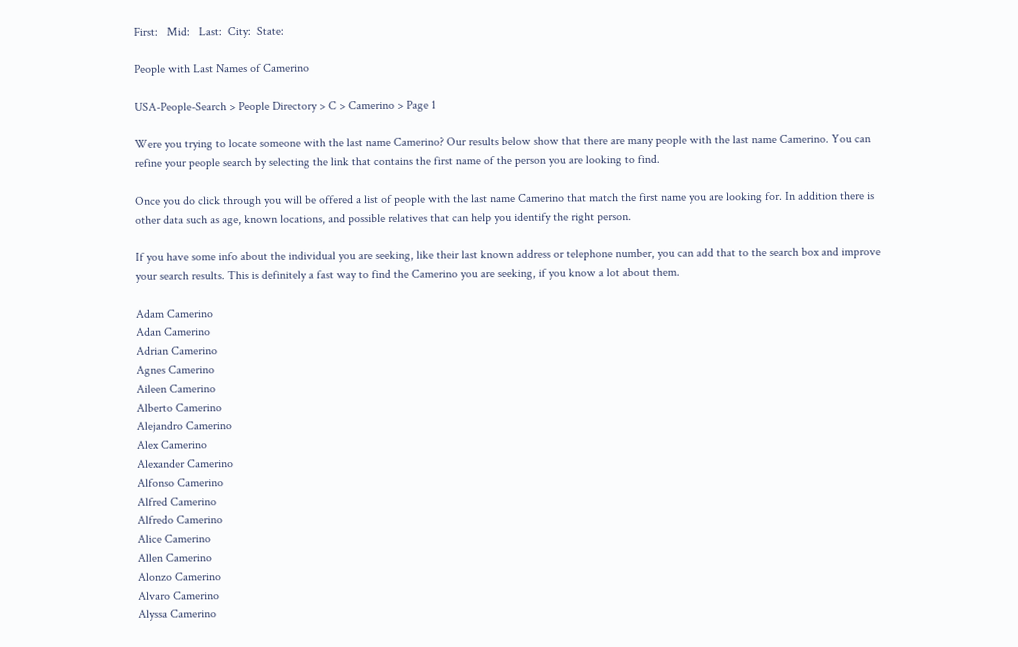First:   Mid:   Last:  City:  State:

People with Last Names of Camerino

USA-People-Search > People Directory > C > Camerino > Page 1

Were you trying to locate someone with the last name Camerino? Our results below show that there are many people with the last name Camerino. You can refine your people search by selecting the link that contains the first name of the person you are looking to find.

Once you do click through you will be offered a list of people with the last name Camerino that match the first name you are looking for. In addition there is other data such as age, known locations, and possible relatives that can help you identify the right person.

If you have some info about the individual you are seeking, like their last known address or telephone number, you can add that to the search box and improve your search results. This is definitely a fast way to find the Camerino you are seeking, if you know a lot about them.

Adam Camerino
Adan Camerino
Adrian Camerino
Agnes Camerino
Aileen Camerino
Alberto Camerino
Alejandro Camerino
Alex Camerino
Alexander Camerino
Alfonso Camerino
Alfred Camerino
Alfredo Camerino
Alice Camerino
Allen Camerino
Alonzo Camerino
Alvaro Camerino
Alyssa Camerino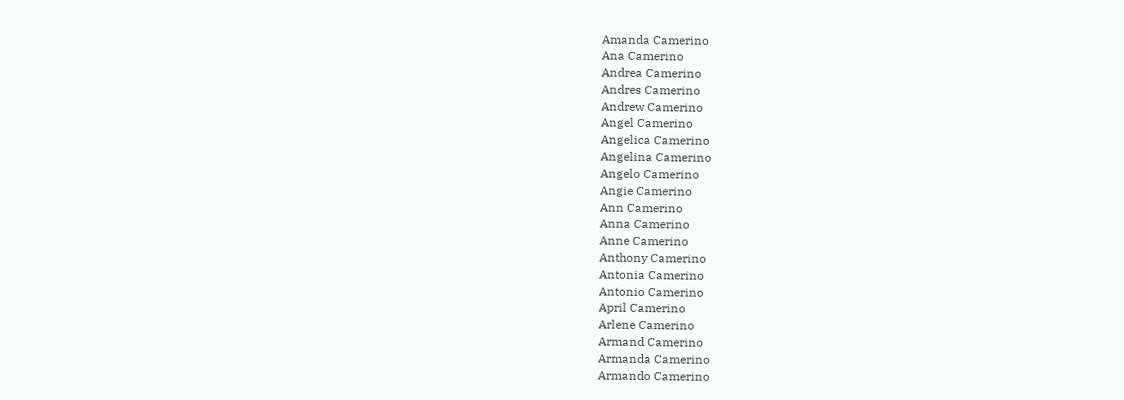Amanda Camerino
Ana Camerino
Andrea Camerino
Andres Camerino
Andrew Camerino
Angel Camerino
Angelica Camerino
Angelina Camerino
Angelo Camerino
Angie Camerino
Ann Camerino
Anna Camerino
Anne Camerino
Anthony Camerino
Antonia Camerino
Antonio Camerino
April Camerino
Arlene Camerino
Armand Camerino
Armanda Camerino
Armando Camerino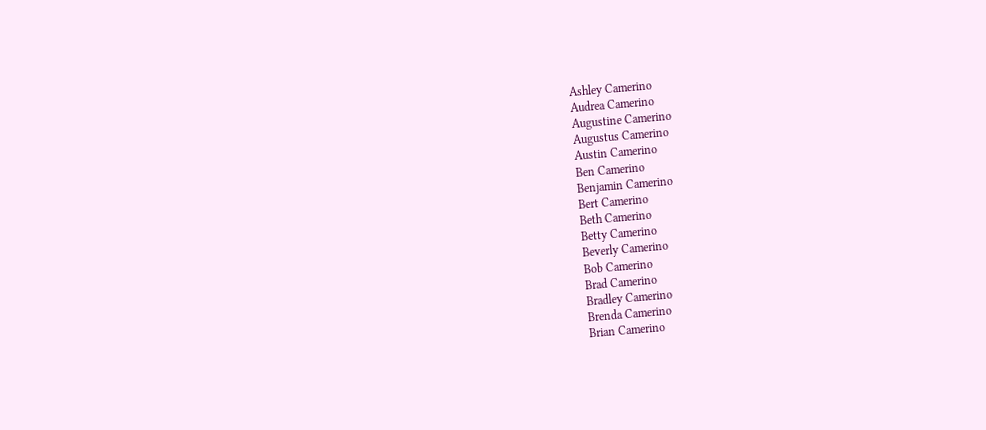Ashley Camerino
Audrea Camerino
Augustine Camerino
Augustus Camerino
Austin Camerino
Ben Camerino
Benjamin Camerino
Bert Camerino
Beth Camerino
Betty Camerino
Beverly Camerino
Bob Camerino
Brad Camerino
Bradley Camerino
Brenda Camerino
Brian Camerino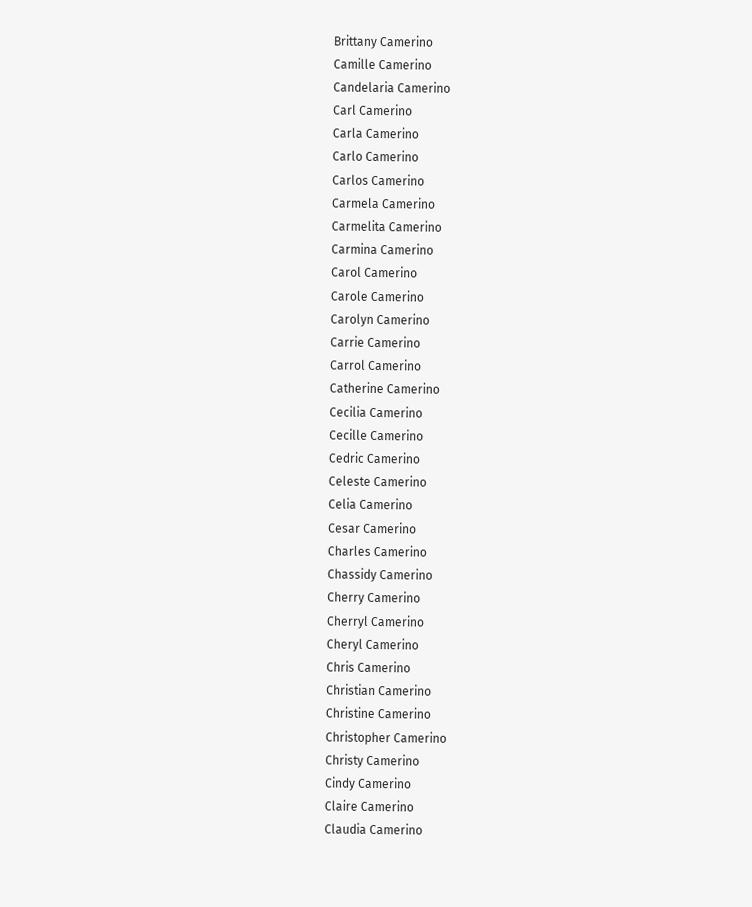Brittany Camerino
Camille Camerino
Candelaria Camerino
Carl Camerino
Carla Camerino
Carlo Camerino
Carlos Camerino
Carmela Camerino
Carmelita Camerino
Carmina Camerino
Carol Camerino
Carole Camerino
Carolyn Camerino
Carrie Camerino
Carrol Camerino
Catherine Camerino
Cecilia Camerino
Cecille Camerino
Cedric Camerino
Celeste Camerino
Celia Camerino
Cesar Camerino
Charles Camerino
Chassidy Camerino
Cherry Camerino
Cherryl Camerino
Cheryl Camerino
Chris Camerino
Christian Camerino
Christine Camerino
Christopher Camerino
Christy Camerino
Cindy Camerino
Claire Camerino
Claudia Camerino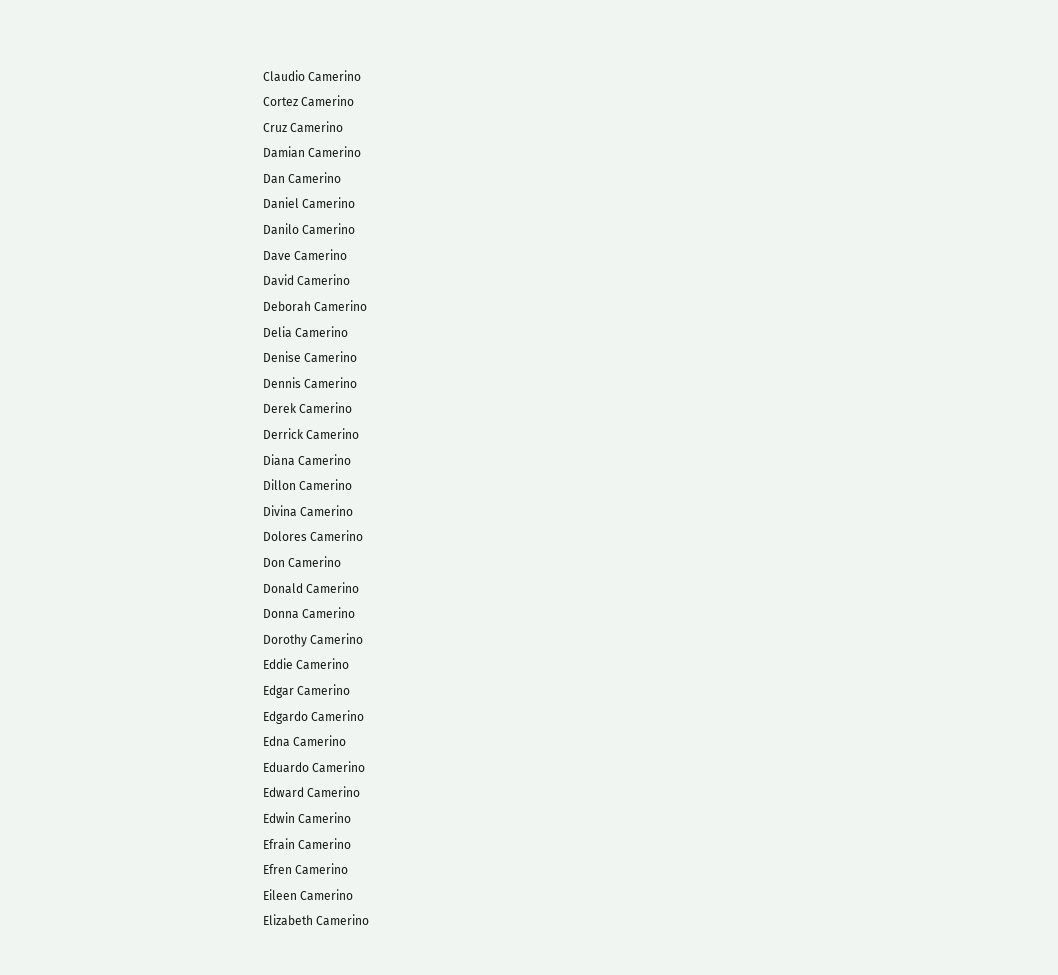Claudio Camerino
Cortez Camerino
Cruz Camerino
Damian Camerino
Dan Camerino
Daniel Camerino
Danilo Camerino
Dave Camerino
David Camerino
Deborah Camerino
Delia Camerino
Denise Camerino
Dennis Camerino
Derek Camerino
Derrick Camerino
Diana Camerino
Dillon Camerino
Divina Camerino
Dolores Camerino
Don Camerino
Donald Camerino
Donna Camerino
Dorothy Camerino
Eddie Camerino
Edgar Camerino
Edgardo Camerino
Edna Camerino
Eduardo Camerino
Edward Camerino
Edwin Camerino
Efrain Camerino
Efren Camerino
Eileen Camerino
Elizabeth Camerino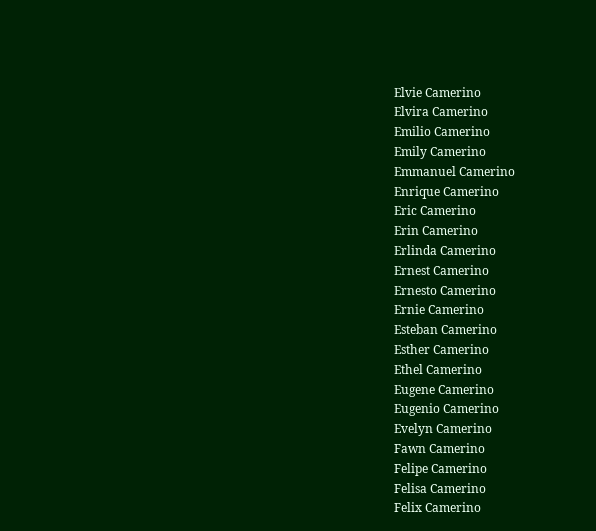Elvie Camerino
Elvira Camerino
Emilio Camerino
Emily Camerino
Emmanuel Camerino
Enrique Camerino
Eric Camerino
Erin Camerino
Erlinda Camerino
Ernest Camerino
Ernesto Camerino
Ernie Camerino
Esteban Camerino
Esther Camerino
Ethel Camerino
Eugene Camerino
Eugenio Camerino
Evelyn Camerino
Fawn Camerino
Felipe Camerino
Felisa Camerino
Felix Camerino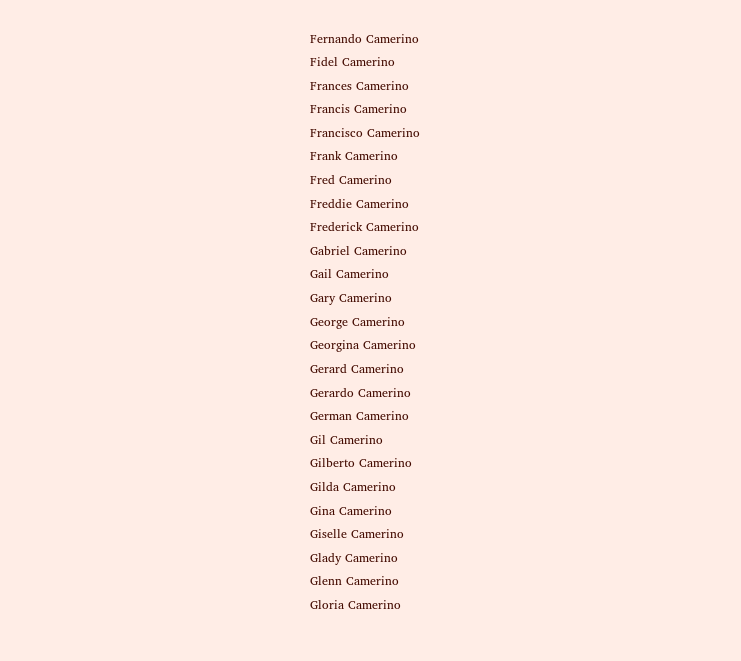Fernando Camerino
Fidel Camerino
Frances Camerino
Francis Camerino
Francisco Camerino
Frank Camerino
Fred Camerino
Freddie Camerino
Frederick Camerino
Gabriel Camerino
Gail Camerino
Gary Camerino
George Camerino
Georgina Camerino
Gerard Camerino
Gerardo Camerino
German Camerino
Gil Camerino
Gilberto Camerino
Gilda Camerino
Gina Camerino
Giselle Camerino
Glady Camerino
Glenn Camerino
Gloria Camerino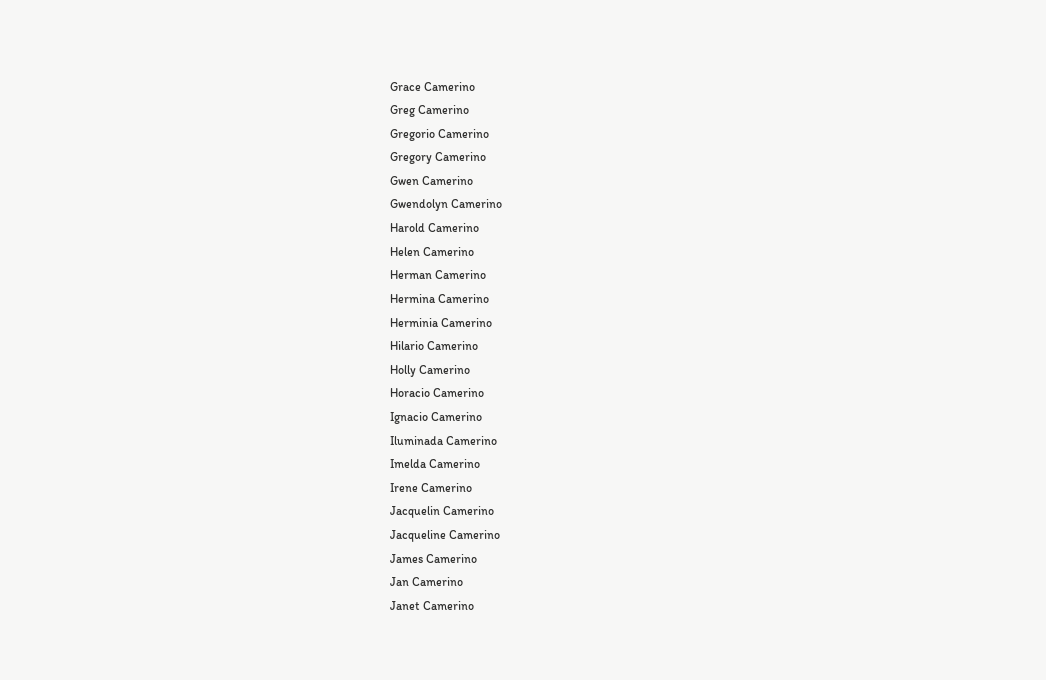Grace Camerino
Greg Camerino
Gregorio Camerino
Gregory Camerino
Gwen Camerino
Gwendolyn Camerino
Harold Camerino
Helen Camerino
Herman Camerino
Hermina Camerino
Herminia Camerino
Hilario Camerino
Holly Camerino
Horacio Camerino
Ignacio Camerino
Iluminada Camerino
Imelda Camerino
Irene Camerino
Jacquelin Camerino
Jacqueline Camerino
James Camerino
Jan Camerino
Janet Camerino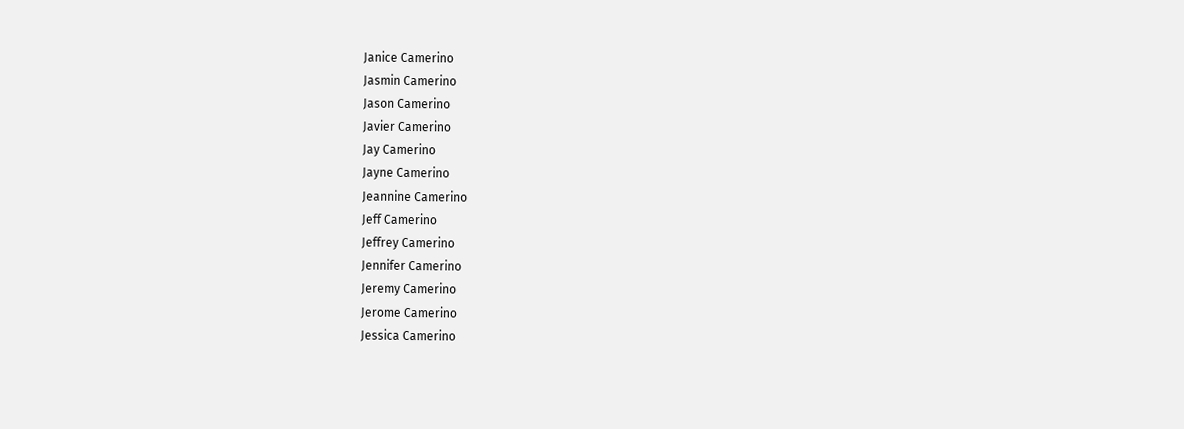Janice Camerino
Jasmin Camerino
Jason Camerino
Javier Camerino
Jay Camerino
Jayne Camerino
Jeannine Camerino
Jeff Camerino
Jeffrey Camerino
Jennifer Camerino
Jeremy Camerino
Jerome Camerino
Jessica Camerino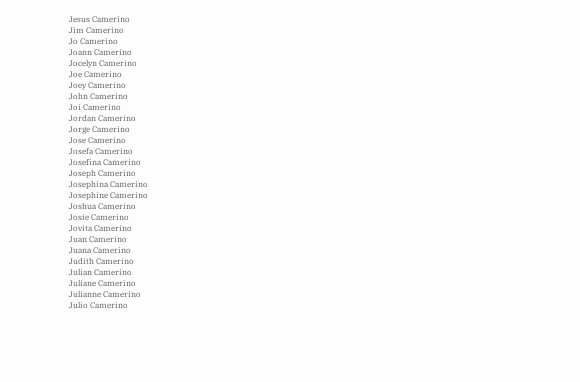Jesus Camerino
Jim Camerino
Jo Camerino
Joann Camerino
Jocelyn Camerino
Joe Camerino
Joey Camerino
John Camerino
Joi Camerino
Jordan Camerino
Jorge Camerino
Jose Camerino
Josefa Camerino
Josefina Camerino
Joseph Camerino
Josephina Camerino
Josephine Camerino
Joshua Camerino
Josie Camerino
Jovita Camerino
Juan Camerino
Juana Camerino
Judith Camerino
Julian Camerino
Juliane Camerino
Julianne Camerino
Julio Camerino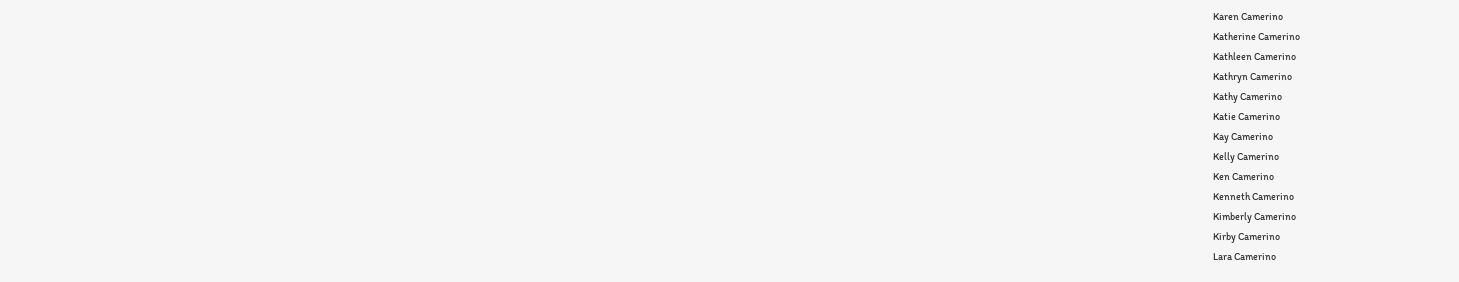Karen Camerino
Katherine Camerino
Kathleen Camerino
Kathryn Camerino
Kathy Camerino
Katie Camerino
Kay Camerino
Kelly Camerino
Ken Camerino
Kenneth Camerino
Kimberly Camerino
Kirby Camerino
Lara Camerino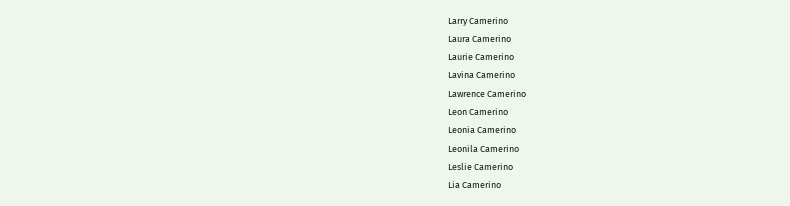Larry Camerino
Laura Camerino
Laurie Camerino
Lavina Camerino
Lawrence Camerino
Leon Camerino
Leonia Camerino
Leonila Camerino
Leslie Camerino
Lia Camerino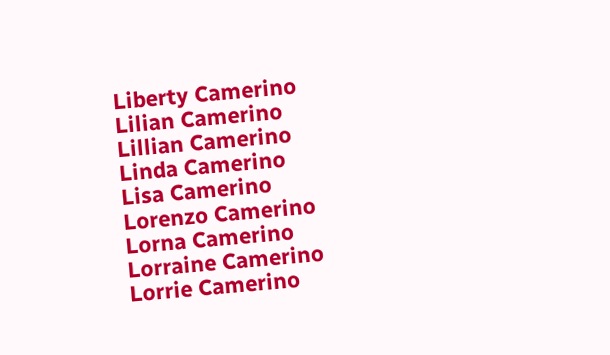Liberty Camerino
Lilian Camerino
Lillian Camerino
Linda Camerino
Lisa Camerino
Lorenzo Camerino
Lorna Camerino
Lorraine Camerino
Lorrie Camerino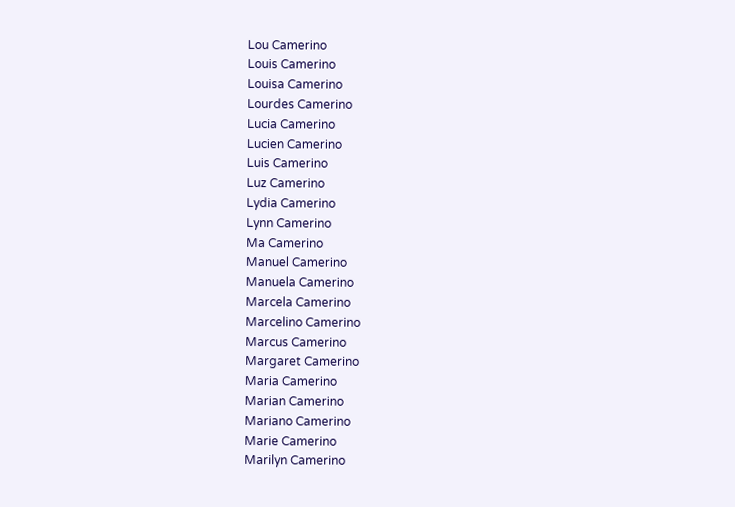Lou Camerino
Louis Camerino
Louisa Camerino
Lourdes Camerino
Lucia Camerino
Lucien Camerino
Luis Camerino
Luz Camerino
Lydia Camerino
Lynn Camerino
Ma Camerino
Manuel Camerino
Manuela Camerino
Marcela Camerino
Marcelino Camerino
Marcus Camerino
Margaret Camerino
Maria Camerino
Marian Camerino
Mariano Camerino
Marie Camerino
Marilyn Camerino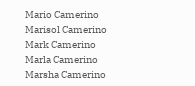Mario Camerino
Marisol Camerino
Mark Camerino
Marla Camerino
Marsha Camerino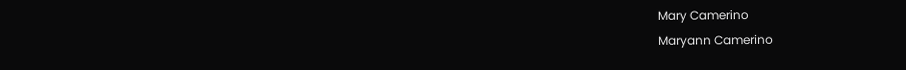Mary Camerino
Maryann Camerino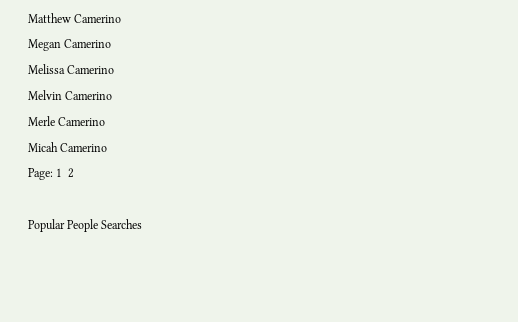Matthew Camerino
Megan Camerino
Melissa Camerino
Melvin Camerino
Merle Camerino
Micah Camerino
Page: 1  2

Popular People Searches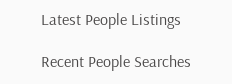Latest People Listings

Recent People Searches